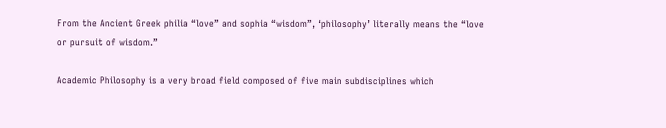From the Ancient Greek philia “love” and sophia “wisdom”, ‘philosophy’ literally means the “love or pursuit of wisdom.”

Academic Philosophy is a very broad field composed of five main subdisciplines which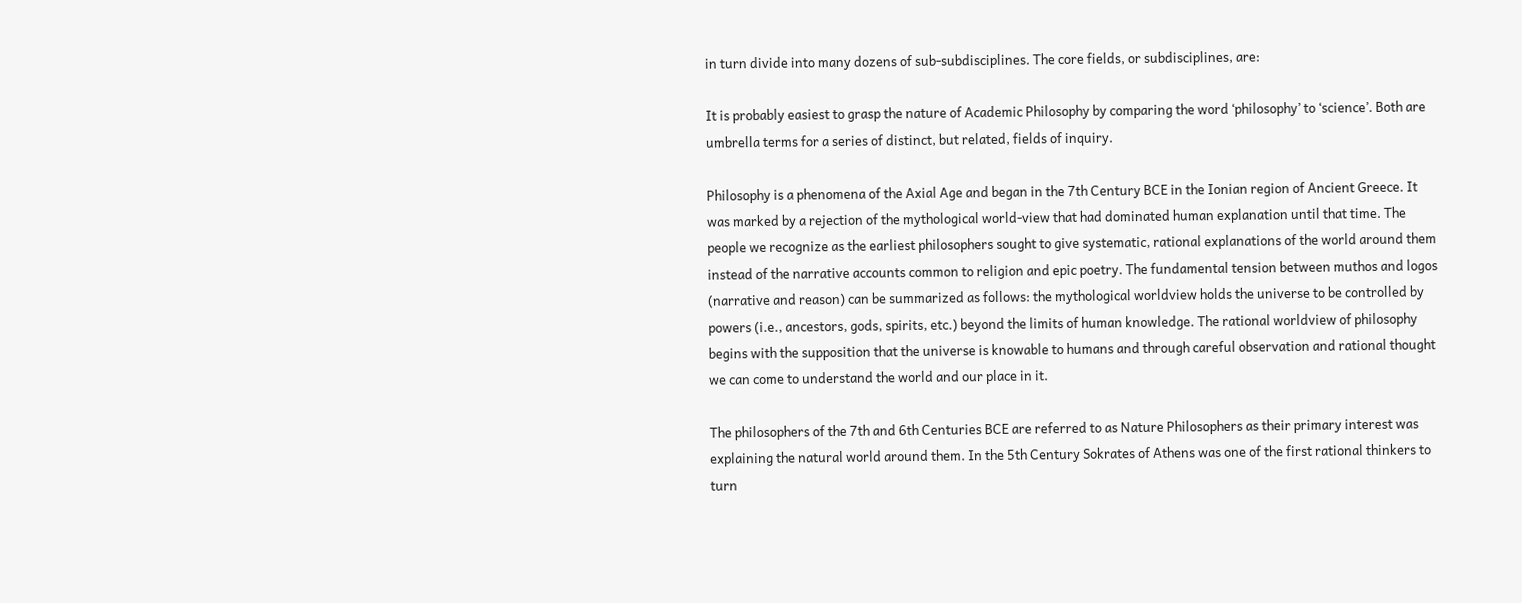in turn divide into many dozens of sub-subdisciplines. The core fields, or subdisciplines, are:

It is probably easiest to grasp the nature of Academic Philosophy by comparing the word ‘philosophy’ to ‘science’. Both are umbrella terms for a series of distinct, but related, fields of inquiry.

Philosophy is a phenomena of the Axial Age and began in the 7th Century BCE in the Ionian region of Ancient Greece. It was marked by a rejection of the mythological world-view that had dominated human explanation until that time. The people we recognize as the earliest philosophers sought to give systematic, rational explanations of the world around them instead of the narrative accounts common to religion and epic poetry. The fundamental tension between muthos and logos (narrative and reason) can be summarized as follows: the mythological worldview holds the universe to be controlled by powers (i.e., ancestors, gods, spirits, etc.) beyond the limits of human knowledge. The rational worldview of philosophy begins with the supposition that the universe is knowable to humans and through careful observation and rational thought we can come to understand the world and our place in it.

The philosophers of the 7th and 6th Centuries BCE are referred to as Nature Philosophers as their primary interest was explaining the natural world around them. In the 5th Century Sokrates of Athens was one of the first rational thinkers to turn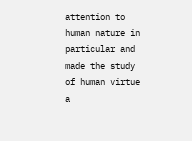attention to human nature in particular and made the study of human virtue a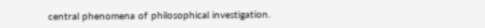central phenomena of philosophical investigation.